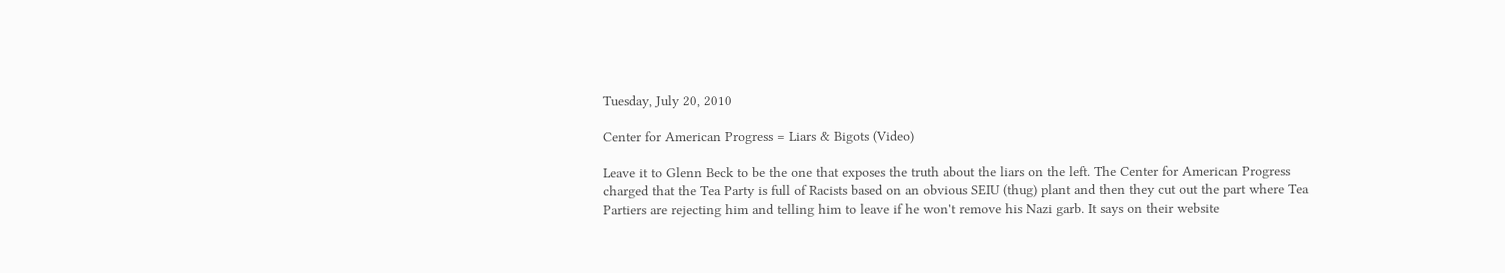Tuesday, July 20, 2010

Center for American Progress = Liars & Bigots (Video)

Leave it to Glenn Beck to be the one that exposes the truth about the liars on the left. The Center for American Progress charged that the Tea Party is full of Racists based on an obvious SEIU (thug) plant and then they cut out the part where Tea Partiers are rejecting him and telling him to leave if he won't remove his Nazi garb. It says on their website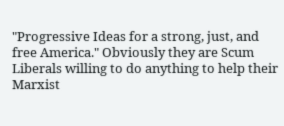"Progressive Ideas for a strong, just, and free America." Obviously they are Scum Liberals willing to do anything to help their Marxist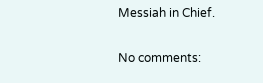Messiah in Chief.

No comments: